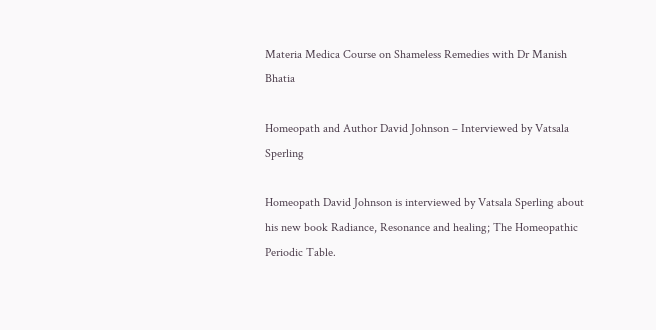Materia Medica Course on Shameless Remedies with Dr Manish Bhatia

Homeopath and Author David Johnson – Interviewed by Vatsala Sperling

Homeopath David Johnson is interviewed by Vatsala Sperling about his new book Radiance, Resonance and healing; The Homeopathic Periodic Table.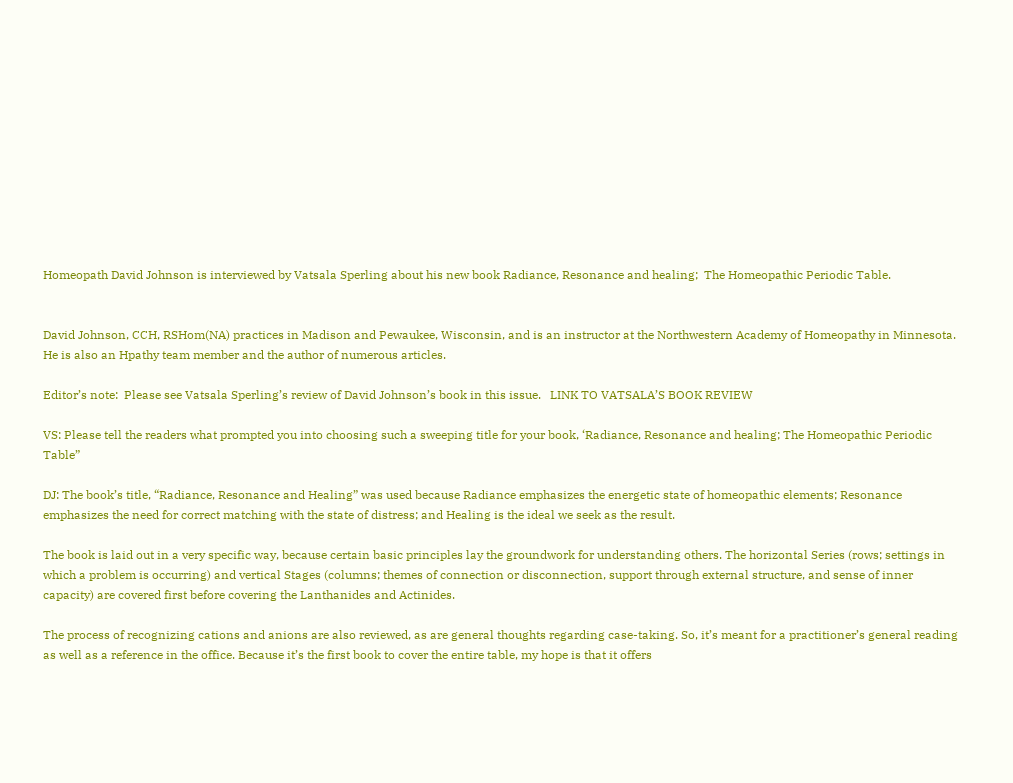Homeopath David Johnson is interviewed by Vatsala Sperling about his new book Radiance, Resonance and healing;  The Homeopathic Periodic Table.


David Johnson, CCH, RSHom(NA) practices in Madison and Pewaukee, Wisconsin, and is an instructor at the Northwestern Academy of Homeopathy in Minnesota. He is also an Hpathy team member and the author of numerous articles.

Editor’s note:  Please see Vatsala Sperling’s review of David Johnson’s book in this issue.   LINK TO VATSALA’S BOOK REVIEW

VS: Please tell the readers what prompted you into choosing such a sweeping title for your book, ‘Radiance, Resonance and healing; The Homeopathic Periodic Table”

DJ: The book’s title, “Radiance, Resonance and Healing” was used because Radiance emphasizes the energetic state of homeopathic elements; Resonance emphasizes the need for correct matching with the state of distress; and Healing is the ideal we seek as the result.

The book is laid out in a very specific way, because certain basic principles lay the groundwork for understanding others. The horizontal Series (rows; settings in which a problem is occurring) and vertical Stages (columns; themes of connection or disconnection, support through external structure, and sense of inner capacity) are covered first before covering the Lanthanides and Actinides.

The process of recognizing cations and anions are also reviewed, as are general thoughts regarding case-taking. So, it’s meant for a practitioner’s general reading as well as a reference in the office. Because it’s the first book to cover the entire table, my hope is that it offers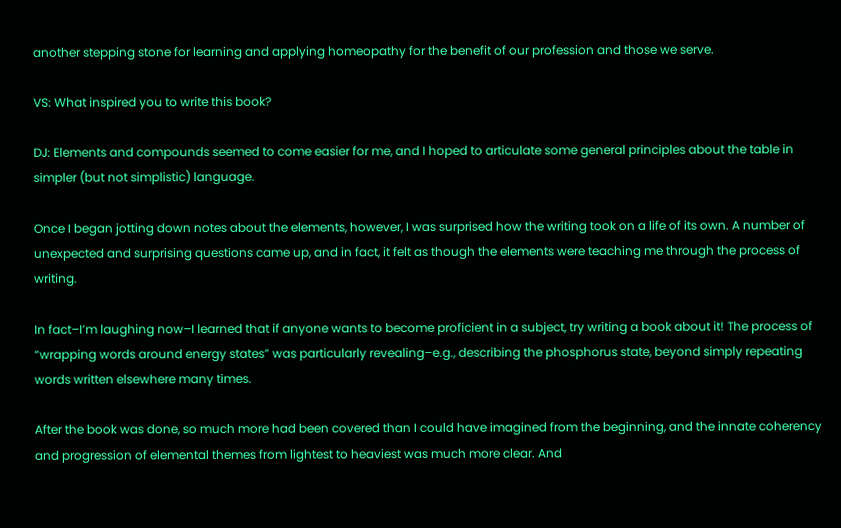another stepping stone for learning and applying homeopathy for the benefit of our profession and those we serve.

VS: What inspired you to write this book?

DJ: Elements and compounds seemed to come easier for me, and I hoped to articulate some general principles about the table in simpler (but not simplistic) language.

Once I began jotting down notes about the elements, however, I was surprised how the writing took on a life of its own. A number of unexpected and surprising questions came up, and in fact, it felt as though the elements were teaching me through the process of writing.

In fact–I’m laughing now–I learned that if anyone wants to become proficient in a subject, try writing a book about it! The process of “wrapping words around energy states” was particularly revealing–e.g., describing the phosphorus state, beyond simply repeating words written elsewhere many times.

After the book was done, so much more had been covered than I could have imagined from the beginning, and the innate coherency and progression of elemental themes from lightest to heaviest was much more clear. And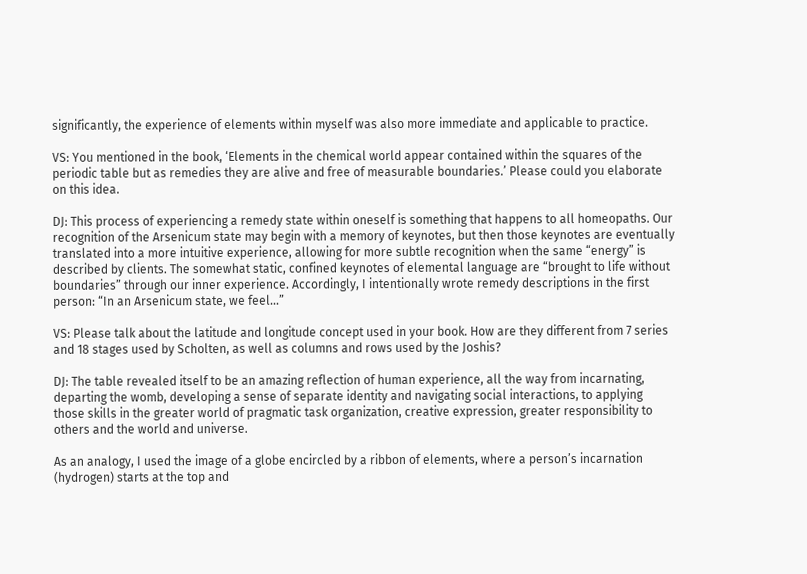significantly, the experience of elements within myself was also more immediate and applicable to practice.

VS: You mentioned in the book, ‘Elements in the chemical world appear contained within the squares of the periodic table but as remedies they are alive and free of measurable boundaries.’ Please could you elaborate on this idea.

DJ: This process of experiencing a remedy state within oneself is something that happens to all homeopaths. Our recognition of the Arsenicum state may begin with a memory of keynotes, but then those keynotes are eventually translated into a more intuitive experience, allowing for more subtle recognition when the same “energy” is described by clients. The somewhat static, confined keynotes of elemental language are “brought to life without boundaries” through our inner experience. Accordingly, I intentionally wrote remedy descriptions in the first person: “In an Arsenicum state, we feel…”

VS: Please talk about the latitude and longitude concept used in your book. How are they different from 7 series and 18 stages used by Scholten, as well as columns and rows used by the Joshis?

DJ: The table revealed itself to be an amazing reflection of human experience, all the way from incarnating, departing the womb, developing a sense of separate identity and navigating social interactions, to applying those skills in the greater world of pragmatic task organization, creative expression, greater responsibility to others and the world and universe.

As an analogy, I used the image of a globe encircled by a ribbon of elements, where a person’s incarnation (hydrogen) starts at the top and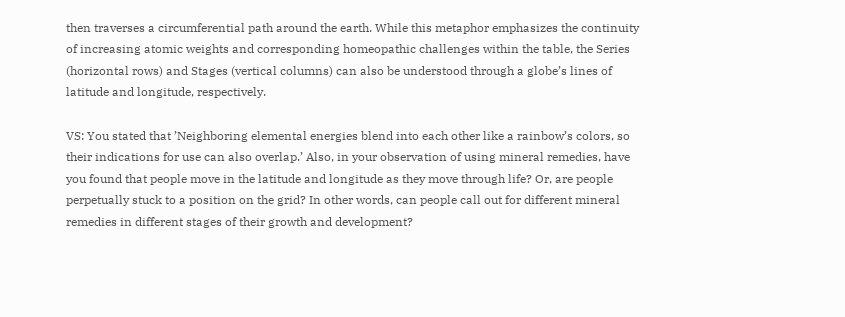then traverses a circumferential path around the earth. While this metaphor emphasizes the continuity of increasing atomic weights and corresponding homeopathic challenges within the table, the Series (horizontal rows) and Stages (vertical columns) can also be understood through a globe’s lines of latitude and longitude, respectively.

VS: You stated that ’Neighboring elemental energies blend into each other like a rainbow’s colors, so their indications for use can also overlap.’ Also, in your observation of using mineral remedies, have you found that people move in the latitude and longitude as they move through life? Or, are people perpetually stuck to a position on the grid? In other words, can people call out for different mineral remedies in different stages of their growth and development?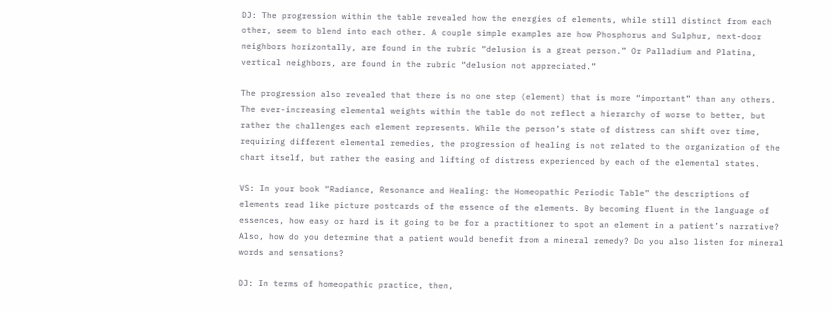DJ: The progression within the table revealed how the energies of elements, while still distinct from each other, seem to blend into each other. A couple simple examples are how Phosphorus and Sulphur, next-door neighbors horizontally, are found in the rubric “delusion is a great person.” Or Palladium and Platina, vertical neighbors, are found in the rubric “delusion not appreciated.”

The progression also revealed that there is no one step (element) that is more “important” than any others. The ever-increasing elemental weights within the table do not reflect a hierarchy of worse to better, but rather the challenges each element represents. While the person’s state of distress can shift over time, requiring different elemental remedies, the progression of healing is not related to the organization of the chart itself, but rather the easing and lifting of distress experienced by each of the elemental states.

VS: In your book “Radiance, Resonance and Healing: the Homeopathic Periodic Table” the descriptions of elements read like picture postcards of the essence of the elements. By becoming fluent in the language of essences, how easy or hard is it going to be for a practitioner to spot an element in a patient’s narrative? Also, how do you determine that a patient would benefit from a mineral remedy? Do you also listen for mineral words and sensations?

DJ: In terms of homeopathic practice, then,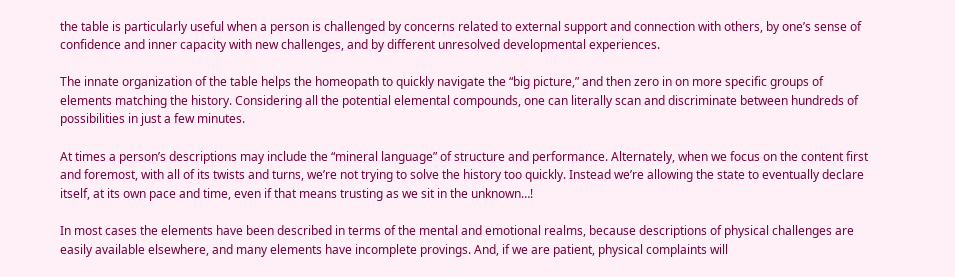the table is particularly useful when a person is challenged by concerns related to external support and connection with others, by one’s sense of confidence and inner capacity with new challenges, and by different unresolved developmental experiences.

The innate organization of the table helps the homeopath to quickly navigate the “big picture,” and then zero in on more specific groups of elements matching the history. Considering all the potential elemental compounds, one can literally scan and discriminate between hundreds of possibilities in just a few minutes.

At times a person’s descriptions may include the “mineral language” of structure and performance. Alternately, when we focus on the content first and foremost, with all of its twists and turns, we’re not trying to solve the history too quickly. Instead we’re allowing the state to eventually declare itself, at its own pace and time, even if that means trusting as we sit in the unknown…!

In most cases the elements have been described in terms of the mental and emotional realms, because descriptions of physical challenges are easily available elsewhere, and many elements have incomplete provings. And, if we are patient, physical complaints will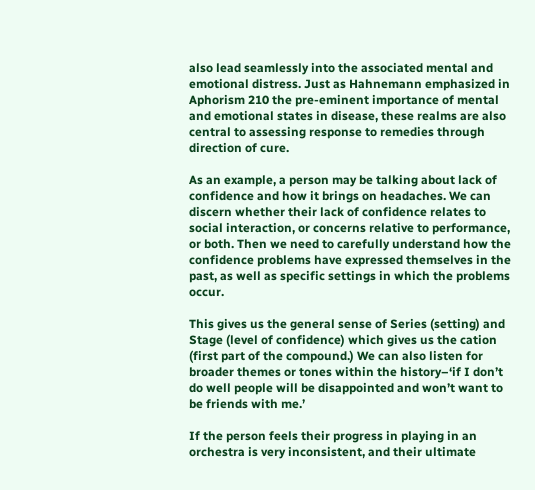also lead seamlessly into the associated mental and emotional distress. Just as Hahnemann emphasized in Aphorism 210 the pre-eminent importance of mental and emotional states in disease, these realms are also central to assessing response to remedies through direction of cure.

As an example, a person may be talking about lack of confidence and how it brings on headaches. We can discern whether their lack of confidence relates to social interaction, or concerns relative to performance, or both. Then we need to carefully understand how the confidence problems have expressed themselves in the past, as well as specific settings in which the problems occur.

This gives us the general sense of Series (setting) and Stage (level of confidence) which gives us the cation (first part of the compound.) We can also listen for broader themes or tones within the history–‘if I don’t do well people will be disappointed and won’t want to be friends with me.’

If the person feels their progress in playing in an orchestra is very inconsistent, and their ultimate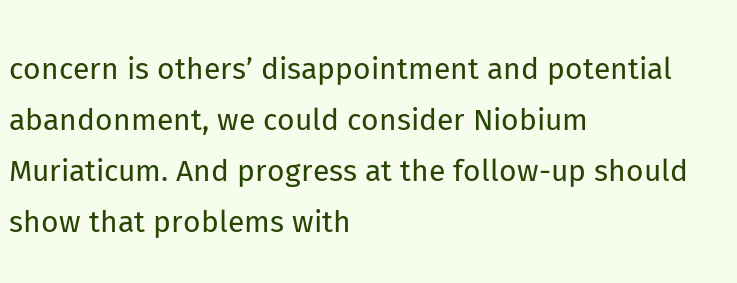concern is others’ disappointment and potential abandonment, we could consider Niobium Muriaticum. And progress at the follow-up should show that problems with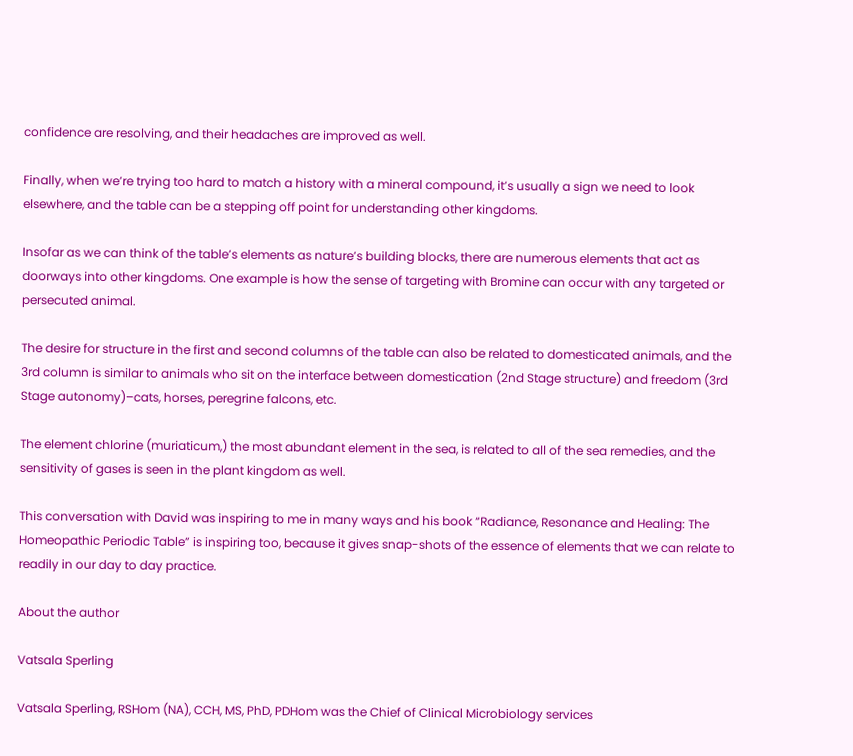confidence are resolving, and their headaches are improved as well.

Finally, when we’re trying too hard to match a history with a mineral compound, it’s usually a sign we need to look elsewhere, and the table can be a stepping off point for understanding other kingdoms.

Insofar as we can think of the table’s elements as nature’s building blocks, there are numerous elements that act as doorways into other kingdoms. One example is how the sense of targeting with Bromine can occur with any targeted or persecuted animal.

The desire for structure in the first and second columns of the table can also be related to domesticated animals, and the 3rd column is similar to animals who sit on the interface between domestication (2nd Stage structure) and freedom (3rd Stage autonomy)–cats, horses, peregrine falcons, etc.

The element chlorine (muriaticum,) the most abundant element in the sea, is related to all of the sea remedies, and the sensitivity of gases is seen in the plant kingdom as well.

This conversation with David was inspiring to me in many ways and his book “Radiance, Resonance and Healing: The Homeopathic Periodic Table” is inspiring too, because it gives snap-shots of the essence of elements that we can relate to readily in our day to day practice.

About the author

Vatsala Sperling

Vatsala Sperling, RSHom (NA), CCH, MS, PhD, PDHom was the Chief of Clinical Microbiology services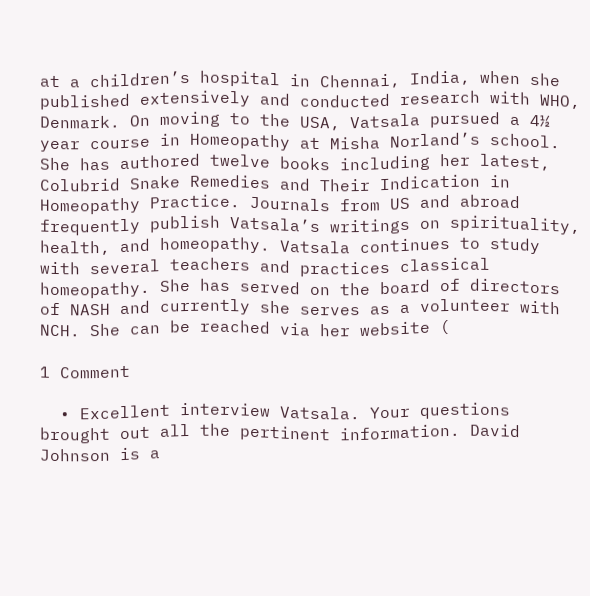at a children’s hospital in Chennai, India, when she published extensively and conducted research with WHO, Denmark. On moving to the USA, Vatsala pursued a 4½ year course in Homeopathy at Misha Norland’s school. She has authored twelve books including her latest, Colubrid Snake Remedies and Their Indication in Homeopathy Practice. Journals from US and abroad frequently publish Vatsala’s writings on spirituality, health, and homeopathy. Vatsala continues to study with several teachers and practices classical homeopathy. She has served on the board of directors of NASH and currently she serves as a volunteer with NCH. She can be reached via her website (

1 Comment

  • Excellent interview Vatsala. Your questions brought out all the pertinent information. David Johnson is a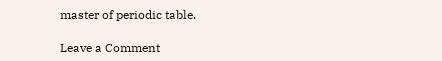master of periodic table.

Leave a Comment